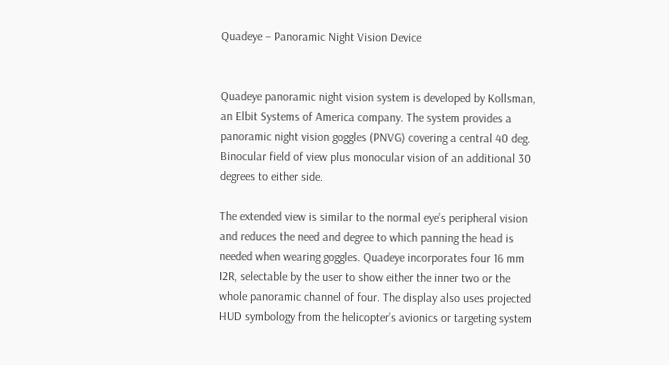Quadeye – Panoramic Night Vision Device


Quadeye panoramic night vision system is developed by Kollsman, an Elbit Systems of America company. The system provides a panoramic night vision goggles (PNVG) covering a central 40 deg. Binocular field of view plus monocular vision of an additional 30 degrees to either side.

The extended view is similar to the normal eye’s peripheral vision and reduces the need and degree to which panning the head is needed when wearing goggles. Quadeye incorporates four 16 mm I2R, selectable by the user to show either the inner two or the whole panoramic channel of four. The display also uses projected HUD symbology from the helicopter’s avionics or targeting system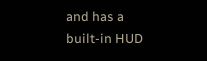and has a built-in HUD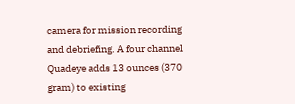camera for mission recording and debriefing. A four channel Quadeye adds 13 ounces (370 gram) to existing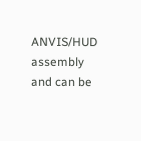ANVIS/HUD assembly and can be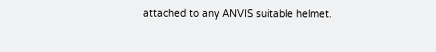attached to any ANVIS suitable helmet.